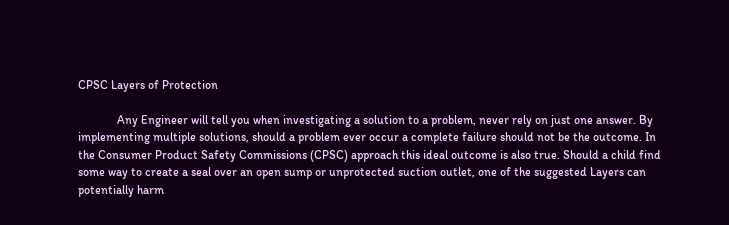CPSC Layers of Protection

             Any Engineer will tell you when investigating a solution to a problem, never rely on just one answer. By implementing multiple solutions, should a problem ever occur a complete failure should not be the outcome. In the Consumer Product Safety Commissions (CPSC) approach this ideal outcome is also true. Should a child find some way to create a seal over an open sump or unprotected suction outlet, one of the suggested Layers can potentially harm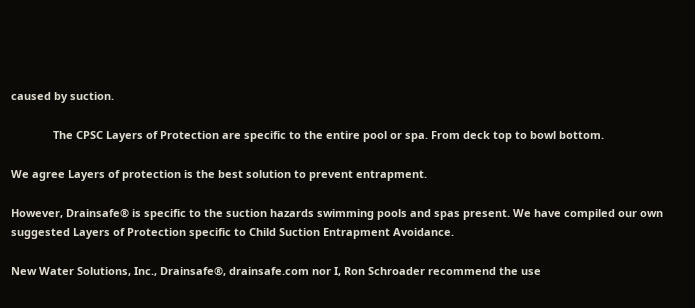caused by suction.

              The CPSC Layers of Protection are specific to the entire pool or spa. From deck top to bowl bottom.

We agree Layers of protection is the best solution to prevent entrapment.

However, Drainsafe® is specific to the suction hazards swimming pools and spas present. We have compiled our own suggested Layers of Protection specific to Child Suction Entrapment Avoidance.

New Water Solutions, Inc., Drainsafe®, drainsafe.com nor I, Ron Schroader recommend the use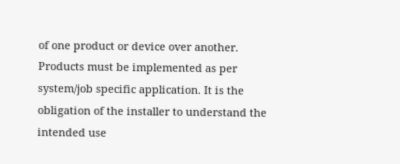of one product or device over another. Products must be implemented as per system/job specific application. It is the obligation of the installer to understand the intended use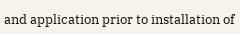and application prior to installation of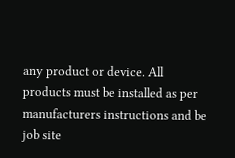any product or device. All products must be installed as per manufacturers instructions and be job site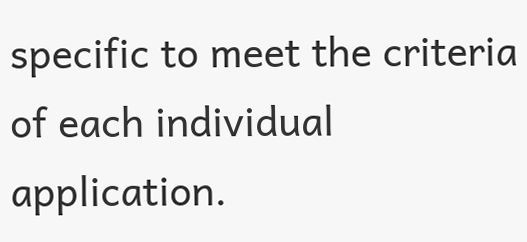specific to meet the criteria of each individual application.